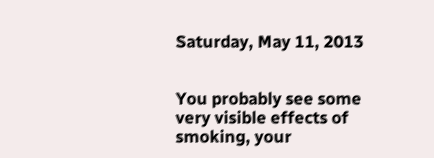Saturday, May 11, 2013


You probably see some very visible effects of smoking, your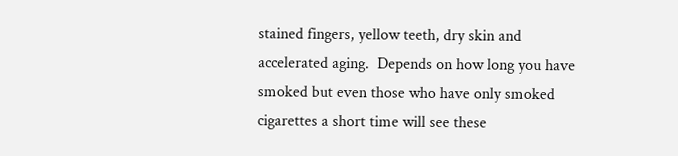stained fingers, yellow teeth, dry skin and accelerated aging.  Depends on how long you have smoked but even those who have only smoked cigarettes a short time will see these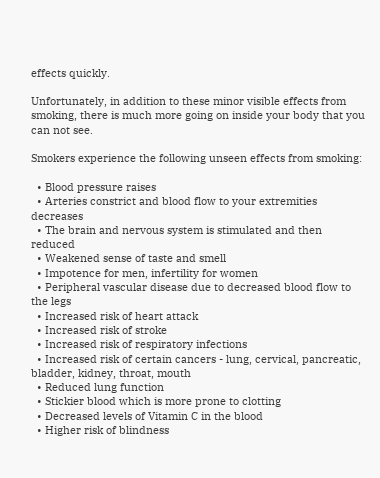effects quickly.

Unfortunately, in addition to these minor visible effects from smoking, there is much more going on inside your body that you can not see.

Smokers experience the following unseen effects from smoking:

  • Blood pressure raises
  • Arteries constrict and blood flow to your extremities decreases
  • The brain and nervous system is stimulated and then reduced
  • Weakened sense of taste and smell
  • Impotence for men, infertility for women
  • Peripheral vascular disease due to decreased blood flow to the legs
  • Increased risk of heart attack
  • Increased risk of stroke
  • Increased risk of respiratory infections
  • Increased risk of certain cancers - lung, cervical, pancreatic, bladder, kidney, throat, mouth
  • Reduced lung function
  • Stickier blood which is more prone to clotting
  • Decreased levels of Vitamin C in the blood
  • Higher risk of blindness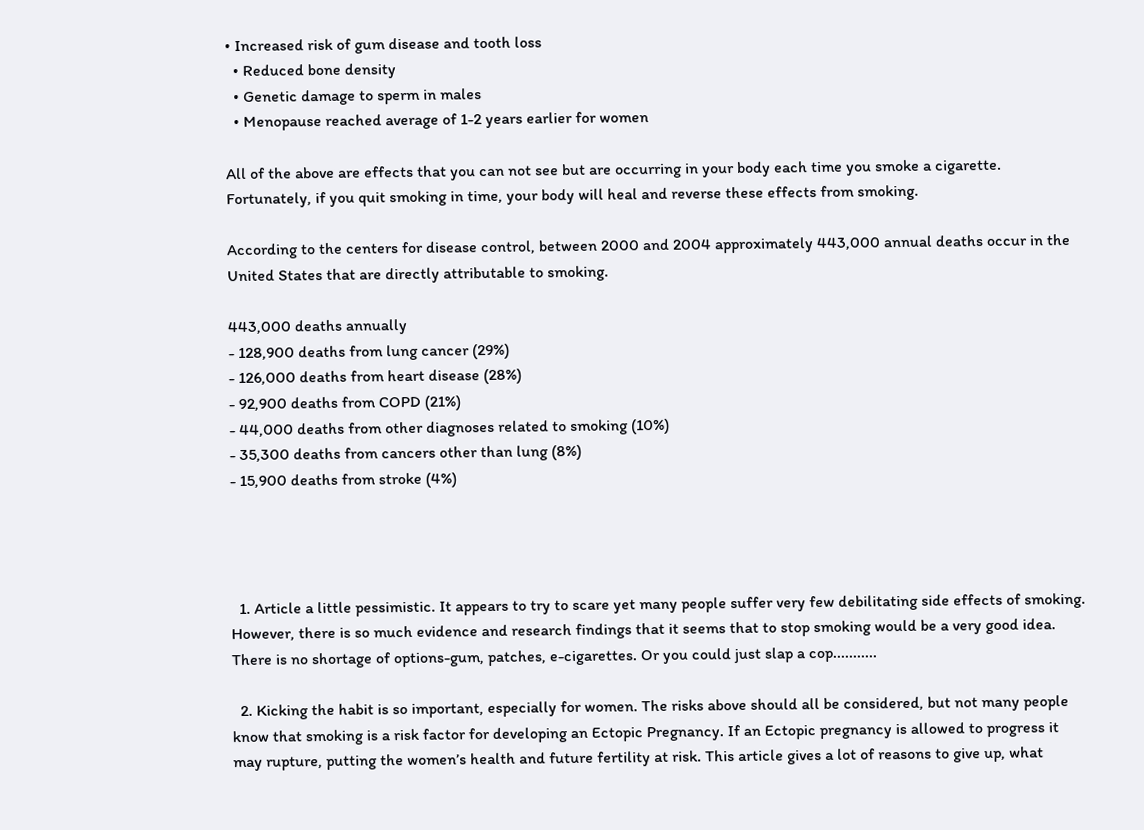• Increased risk of gum disease and tooth loss
  • Reduced bone density
  • Genetic damage to sperm in males
  • Menopause reached average of 1-2 years earlier for women

All of the above are effects that you can not see but are occurring in your body each time you smoke a cigarette.  Fortunately, if you quit smoking in time, your body will heal and reverse these effects from smoking.

According to the centers for disease control, between 2000 and 2004 approximately 443,000 annual deaths occur in the United States that are directly attributable to smoking.

443,000 deaths annually
- 128,900 deaths from lung cancer (29%)
- 126,000 deaths from heart disease (28%)
- 92,900 deaths from COPD (21%)
- 44,000 deaths from other diagnoses related to smoking (10%)
- 35,300 deaths from cancers other than lung (8%)
- 15,900 deaths from stroke (4%)




  1. Article a little pessimistic. It appears to try to scare yet many people suffer very few debilitating side effects of smoking. However, there is so much evidence and research findings that it seems that to stop smoking would be a very good idea. There is no shortage of options-gum, patches, e-cigarettes. Or you could just slap a cop...........

  2. Kicking the habit is so important, especially for women. The risks above should all be considered, but not many people know that smoking is a risk factor for developing an Ectopic Pregnancy. If an Ectopic pregnancy is allowed to progress it may rupture, putting the women’s health and future fertility at risk. This article gives a lot of reasons to give up, what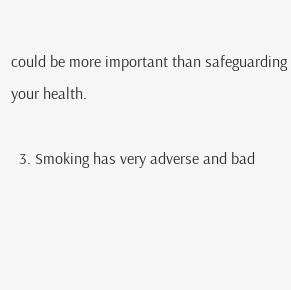could be more important than safeguarding your health.

  3. Smoking has very adverse and bad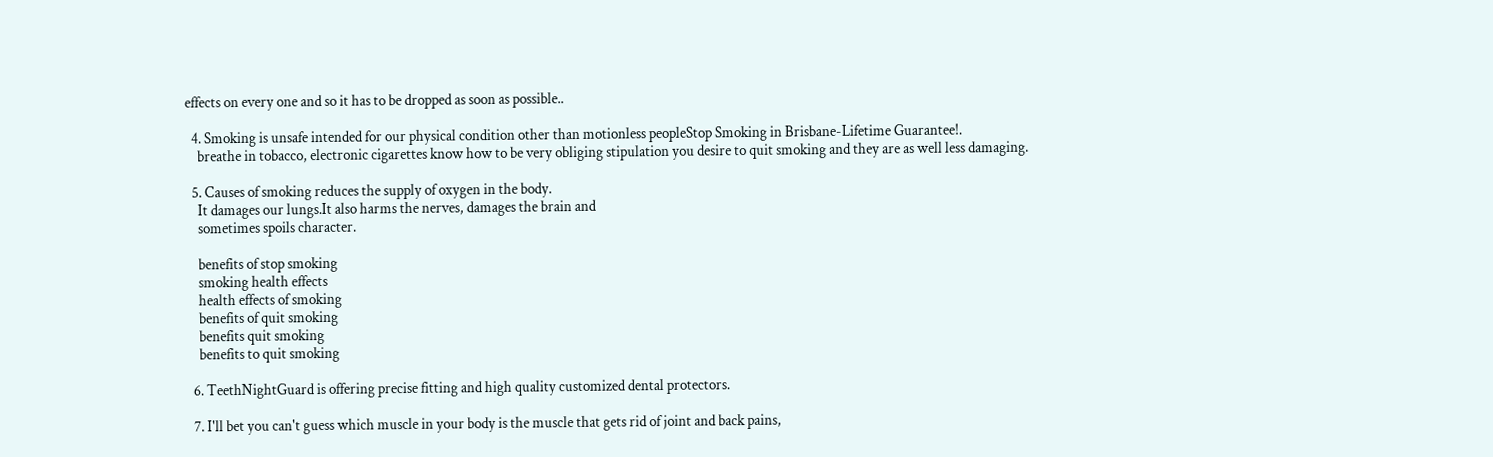effects on every one and so it has to be dropped as soon as possible..

  4. Smoking is unsafe intended for our physical condition other than motionless peopleStop Smoking in Brisbane-Lifetime Guarantee!.
    breathe in tobacco, electronic cigarettes know how to be very obliging stipulation you desire to quit smoking and they are as well less damaging.

  5. Causes of smoking reduces the supply of oxygen in the body.
    It damages our lungs.It also harms the nerves, damages the brain and
    sometimes spoils character.

    benefits of stop smoking
    smoking health effects
    health effects of smoking
    benefits of quit smoking
    benefits quit smoking
    benefits to quit smoking

  6. TeethNightGuard is offering precise fitting and high quality customized dental protectors.

  7. I'll bet you can't guess which muscle in your body is the muscle that gets rid of joint and back pains,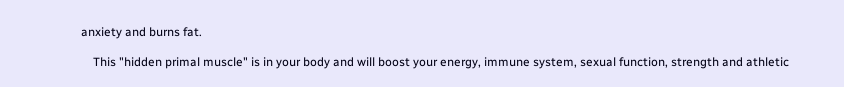anxiety and burns fat.

    This "hidden primal muscle" is in your body and will boost your energy, immune system, sexual function, strength and athletic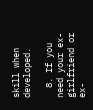skill when developed.

  8. If you need your ex-girlfriend or ex-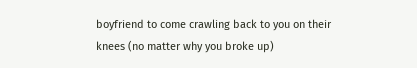boyfriend to come crawling back to you on their knees (no matter why you broke up)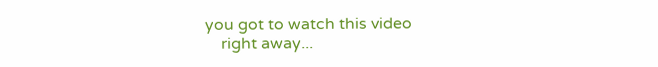you got to watch this video
    right away...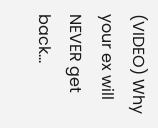(VIDEO) Why your ex will NEVER get back...